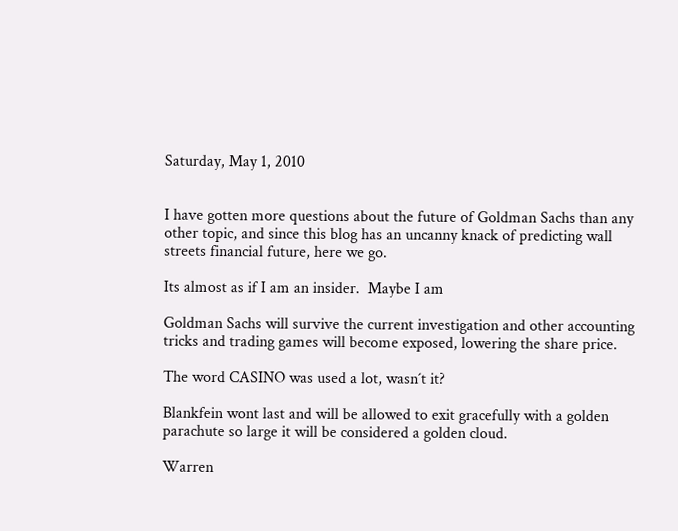Saturday, May 1, 2010


I have gotten more questions about the future of Goldman Sachs than any other topic, and since this blog has an uncanny knack of predicting wall streets financial future, here we go.

Its almost as if I am an insider.  Maybe I am

Goldman Sachs will survive the current investigation and other accounting tricks and trading games will become exposed, lowering the share price.

The word CASINO was used a lot, wasn´t it?

Blankfein wont last and will be allowed to exit gracefully with a golden parachute so large it will be considered a golden cloud.

Warren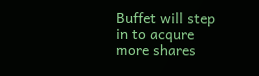Buffet will step in to acqure more shares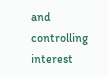and controlling interest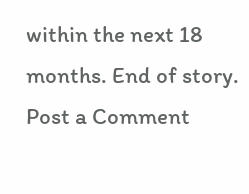within the next 18 months. End of story.
Post a Comment